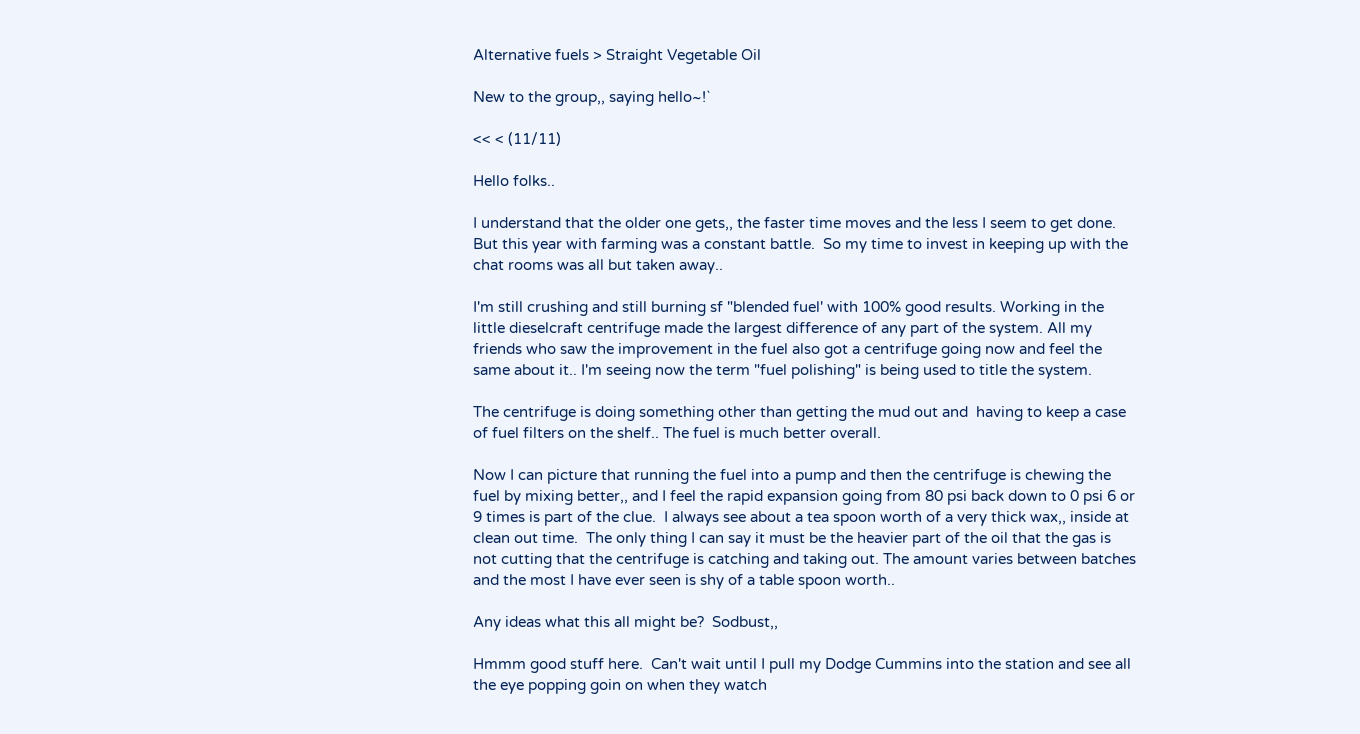Alternative fuels > Straight Vegetable Oil

New to the group,, saying hello~!`

<< < (11/11)

Hello folks..

I understand that the older one gets,, the faster time moves and the less I seem to get done. But this year with farming was a constant battle.  So my time to invest in keeping up with the chat rooms was all but taken away..

I'm still crushing and still burning sf "blended fuel' with 100% good results. Working in the little dieselcraft centrifuge made the largest difference of any part of the system. All my friends who saw the improvement in the fuel also got a centrifuge going now and feel the same about it.. I'm seeing now the term "fuel polishing" is being used to title the system.

The centrifuge is doing something other than getting the mud out and  having to keep a case of fuel filters on the shelf.. The fuel is much better overall.

Now I can picture that running the fuel into a pump and then the centrifuge is chewing the fuel by mixing better,, and I feel the rapid expansion going from 80 psi back down to 0 psi 6 or 9 times is part of the clue.  I always see about a tea spoon worth of a very thick wax,, inside at clean out time.  The only thing I can say it must be the heavier part of the oil that the gas is not cutting that the centrifuge is catching and taking out. The amount varies between batches and the most I have ever seen is shy of a table spoon worth..

Any ideas what this all might be?  Sodbust,,

Hmmm good stuff here.  Can't wait until I pull my Dodge Cummins into the station and see all the eye popping goin on when they watch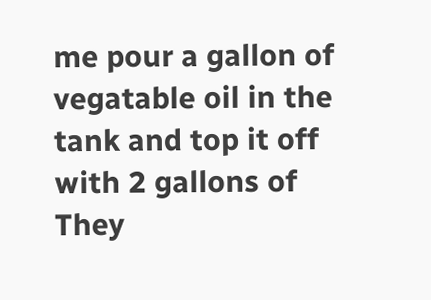me pour a gallon of vegatable oil in the tank and top it off with 2 gallons of  They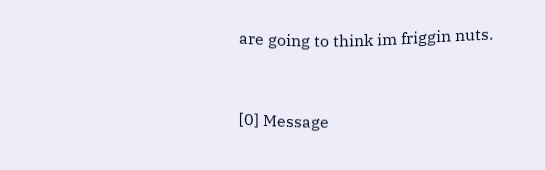are going to think im friggin nuts.


[0] Message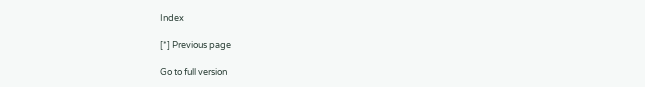Index

[*] Previous page

Go to full version